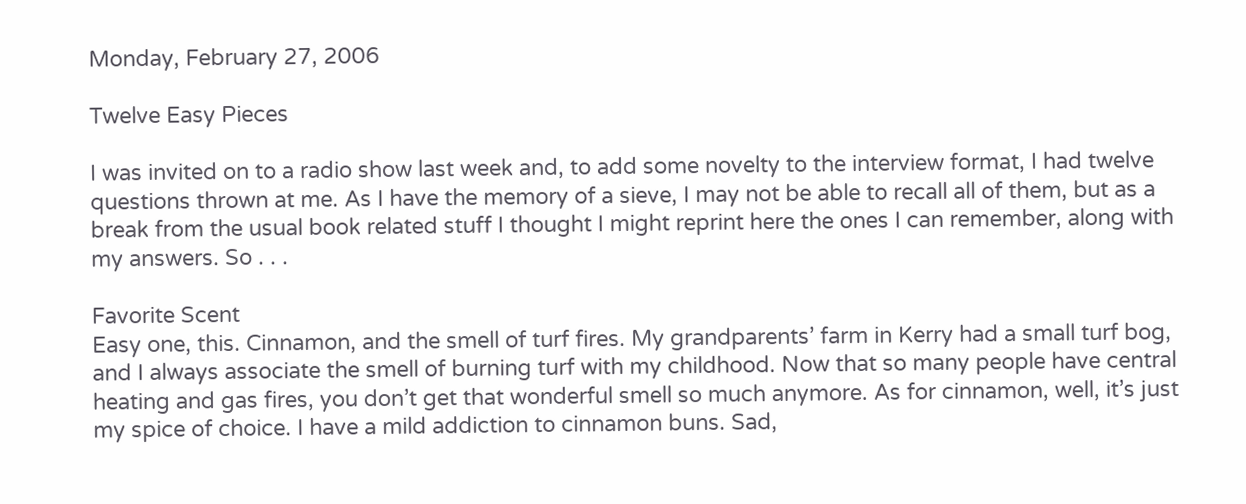Monday, February 27, 2006

Twelve Easy Pieces

I was invited on to a radio show last week and, to add some novelty to the interview format, I had twelve questions thrown at me. As I have the memory of a sieve, I may not be able to recall all of them, but as a break from the usual book related stuff I thought I might reprint here the ones I can remember, along with my answers. So . . .

Favorite Scent
Easy one, this. Cinnamon, and the smell of turf fires. My grandparents’ farm in Kerry had a small turf bog, and I always associate the smell of burning turf with my childhood. Now that so many people have central heating and gas fires, you don’t get that wonderful smell so much anymore. As for cinnamon, well, it’s just my spice of choice. I have a mild addiction to cinnamon buns. Sad,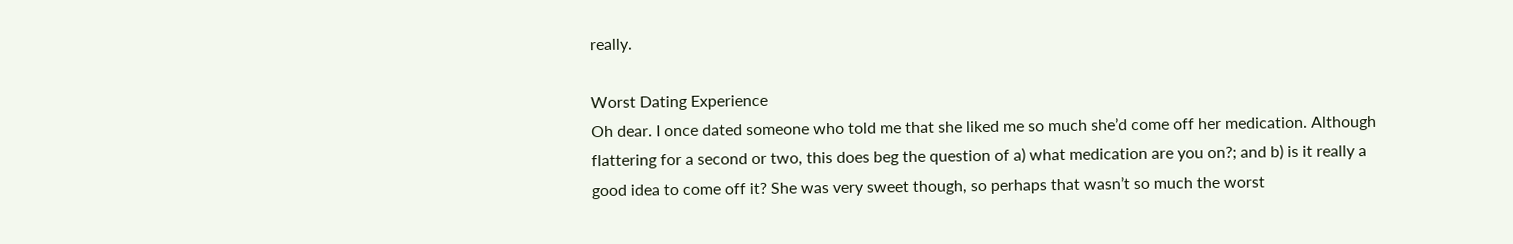really.

Worst Dating Experience
Oh dear. I once dated someone who told me that she liked me so much she’d come off her medication. Although flattering for a second or two, this does beg the question of a) what medication are you on?; and b) is it really a good idea to come off it? She was very sweet though, so perhaps that wasn’t so much the worst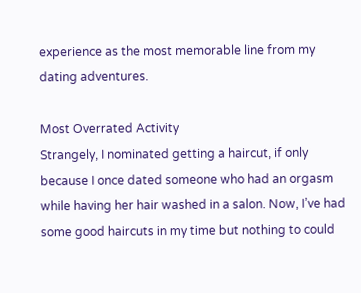experience as the most memorable line from my dating adventures.

Most Overrated Activity
Strangely, I nominated getting a haircut, if only because I once dated someone who had an orgasm while having her hair washed in a salon. Now, I’ve had some good haircuts in my time but nothing to could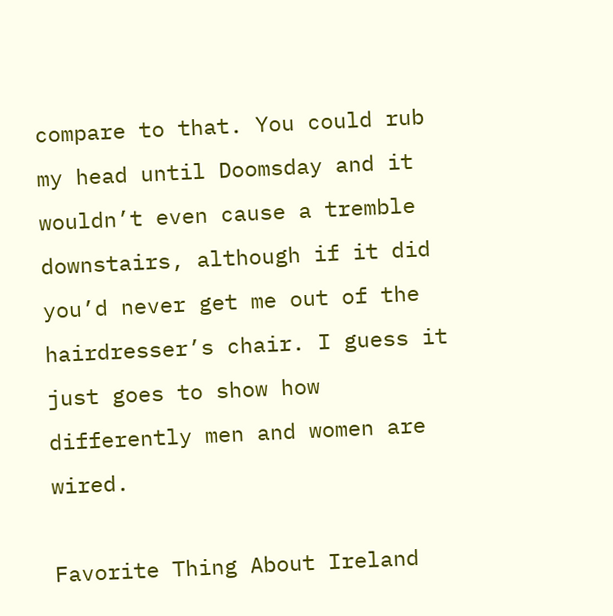compare to that. You could rub my head until Doomsday and it wouldn’t even cause a tremble downstairs, although if it did you’d never get me out of the hairdresser’s chair. I guess it just goes to show how differently men and women are wired.

Favorite Thing About Ireland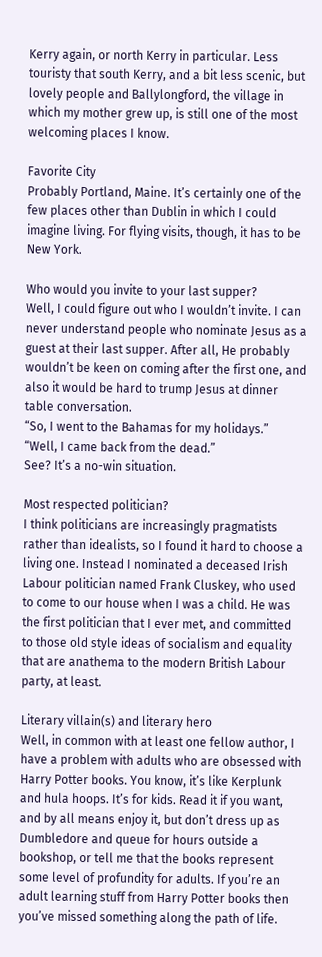Kerry again, or north Kerry in particular. Less touristy that south Kerry, and a bit less scenic, but lovely people and Ballylongford, the village in which my mother grew up, is still one of the most welcoming places I know.

Favorite City
Probably Portland, Maine. It’s certainly one of the few places other than Dublin in which I could imagine living. For flying visits, though, it has to be New York.

Who would you invite to your last supper?
Well, I could figure out who I wouldn’t invite. I can never understand people who nominate Jesus as a guest at their last supper. After all, He probably wouldn’t be keen on coming after the first one, and also it would be hard to trump Jesus at dinner table conversation.
“So, I went to the Bahamas for my holidays.”
“Well, I came back from the dead.”
See? It’s a no-win situation.

Most respected politician?
I think politicians are increasingly pragmatists rather than idealists, so I found it hard to choose a living one. Instead I nominated a deceased Irish Labour politician named Frank Cluskey, who used to come to our house when I was a child. He was the first politician that I ever met, and committed to those old style ideas of socialism and equality that are anathema to the modern British Labour party, at least.

Literary villain(s) and literary hero
Well, in common with at least one fellow author, I have a problem with adults who are obsessed with Harry Potter books. You know, it’s like Kerplunk and hula hoops. It’s for kids. Read it if you want, and by all means enjoy it, but don’t dress up as Dumbledore and queue for hours outside a bookshop, or tell me that the books represent some level of profundity for adults. If you’re an adult learning stuff from Harry Potter books then you’ve missed something along the path of life.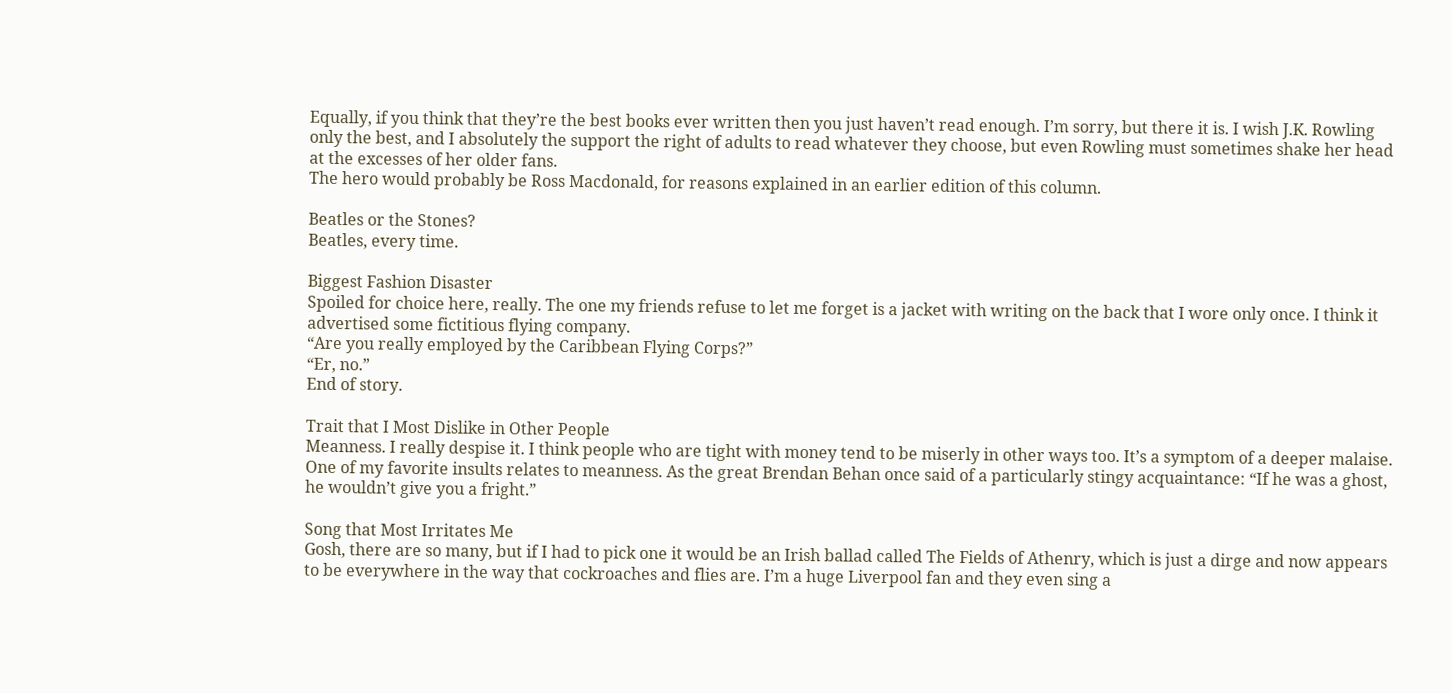Equally, if you think that they’re the best books ever written then you just haven’t read enough. I’m sorry, but there it is. I wish J.K. Rowling only the best, and I absolutely the support the right of adults to read whatever they choose, but even Rowling must sometimes shake her head at the excesses of her older fans.
The hero would probably be Ross Macdonald, for reasons explained in an earlier edition of this column.

Beatles or the Stones?
Beatles, every time.

Biggest Fashion Disaster
Spoiled for choice here, really. The one my friends refuse to let me forget is a jacket with writing on the back that I wore only once. I think it advertised some fictitious flying company.
“Are you really employed by the Caribbean Flying Corps?”
“Er, no.”
End of story.

Trait that I Most Dislike in Other People
Meanness. I really despise it. I think people who are tight with money tend to be miserly in other ways too. It’s a symptom of a deeper malaise. One of my favorite insults relates to meanness. As the great Brendan Behan once said of a particularly stingy acquaintance: “If he was a ghost, he wouldn’t give you a fright.”

Song that Most Irritates Me
Gosh, there are so many, but if I had to pick one it would be an Irish ballad called The Fields of Athenry, which is just a dirge and now appears to be everywhere in the way that cockroaches and flies are. I’m a huge Liverpool fan and they even sing a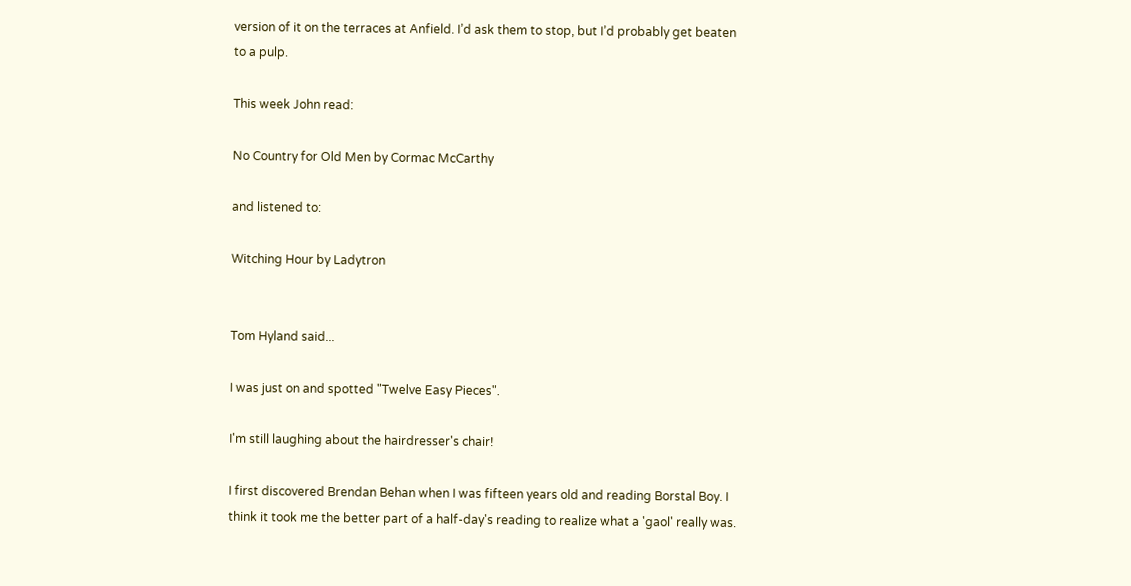version of it on the terraces at Anfield. I’d ask them to stop, but I’d probably get beaten to a pulp.

This week John read:

No Country for Old Men by Cormac McCarthy

and listened to:

Witching Hour by Ladytron


Tom Hyland said...

I was just on and spotted "Twelve Easy Pieces".

I'm still laughing about the hairdresser's chair!

I first discovered Brendan Behan when I was fifteen years old and reading Borstal Boy. I think it took me the better part of a half-day's reading to realize what a 'gaol' really was.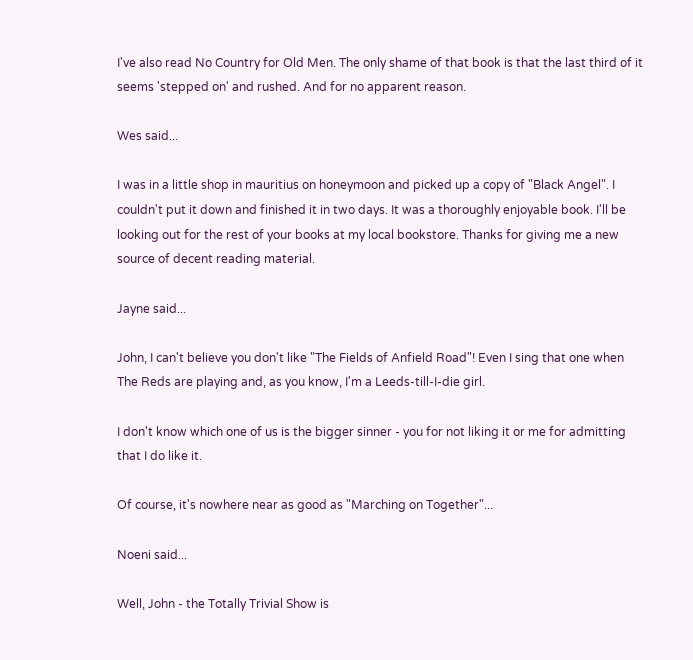I've also read No Country for Old Men. The only shame of that book is that the last third of it seems 'stepped on' and rushed. And for no apparent reason.

Wes said...

I was in a little shop in mauritius on honeymoon and picked up a copy of "Black Angel". I couldn't put it down and finished it in two days. It was a thoroughly enjoyable book. I'll be looking out for the rest of your books at my local bookstore. Thanks for giving me a new source of decent reading material.

Jayne said...

John, I can't believe you don't like "The Fields of Anfield Road"! Even I sing that one when The Reds are playing and, as you know, I'm a Leeds-till-I-die girl.

I don't know which one of us is the bigger sinner - you for not liking it or me for admitting that I do like it.

Of course, it's nowhere near as good as "Marching on Together"...

Noeni said...

Well, John - the Totally Trivial Show is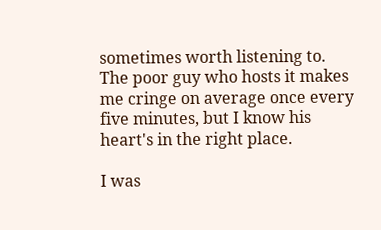sometimes worth listening to. The poor guy who hosts it makes me cringe on average once every five minutes, but I know his heart's in the right place.

I was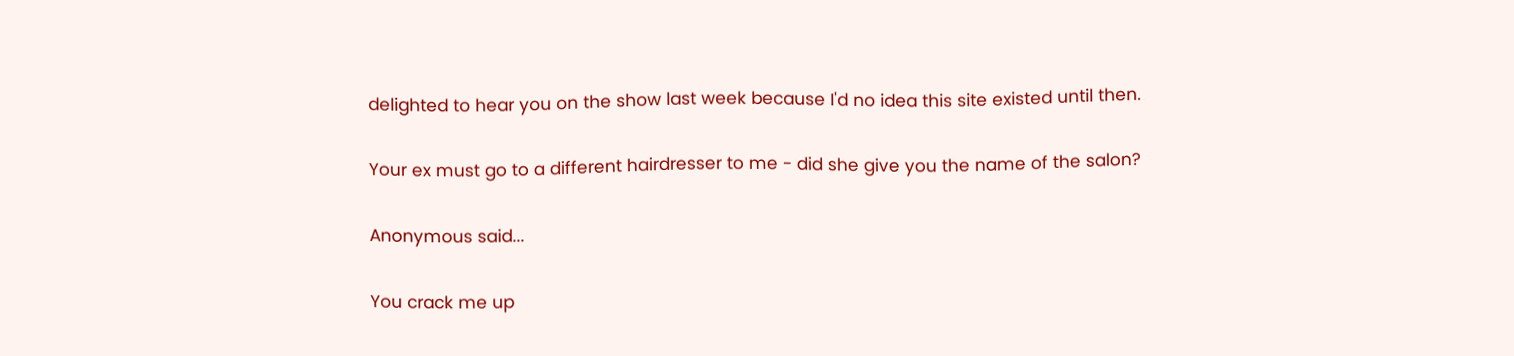delighted to hear you on the show last week because I'd no idea this site existed until then.

Your ex must go to a different hairdresser to me - did she give you the name of the salon?

Anonymous said...

You crack me up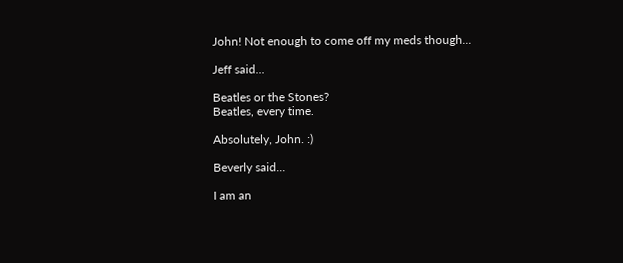John! Not enough to come off my meds though...

Jeff said...

Beatles or the Stones?
Beatles, every time.

Absolutely, John. :)

Beverly said...

I am an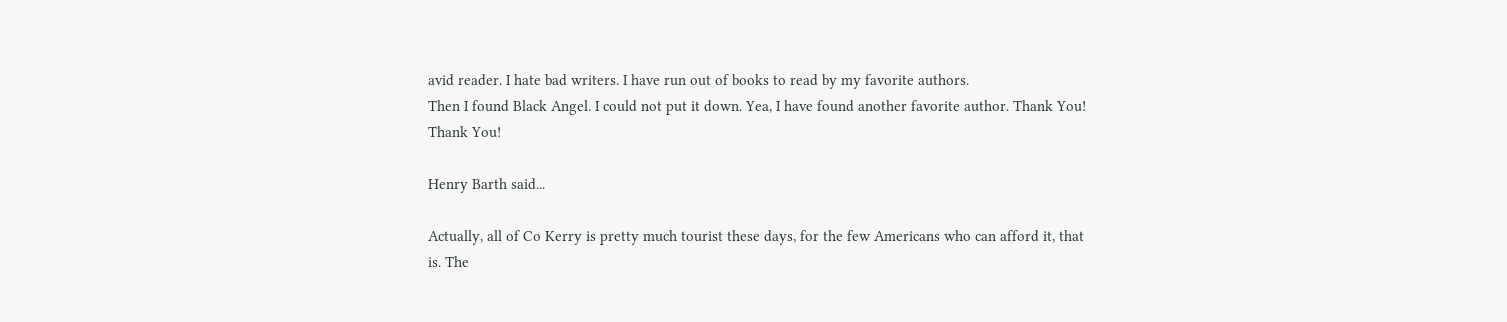avid reader. I hate bad writers. I have run out of books to read by my favorite authors.
Then I found Black Angel. I could not put it down. Yea, I have found another favorite author. Thank You! Thank You!

Henry Barth said...

Actually, all of Co Kerry is pretty much tourist these days, for the few Americans who can afford it, that is. The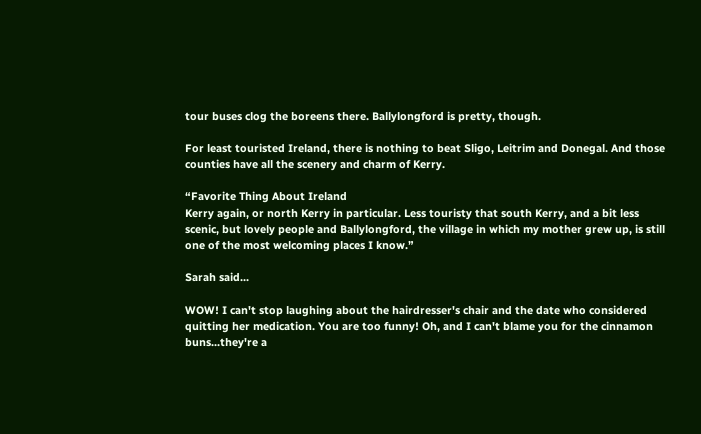tour buses clog the boreens there. Ballylongford is pretty, though.

For least touristed Ireland, there is nothing to beat Sligo, Leitrim and Donegal. And those counties have all the scenery and charm of Kerry.

“Favorite Thing About Ireland
Kerry again, or north Kerry in particular. Less touristy that south Kerry, and a bit less scenic, but lovely people and Ballylongford, the village in which my mother grew up, is still one of the most welcoming places I know.”

Sarah said...

WOW! I can't stop laughing about the hairdresser's chair and the date who considered quitting her medication. You are too funny! Oh, and I can't blame you for the cinnamon buns...they're a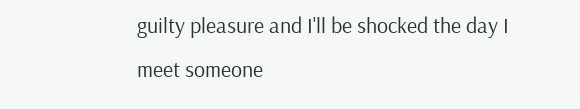guilty pleasure and I'll be shocked the day I meet someone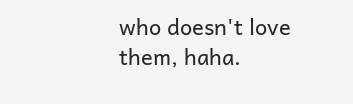who doesn't love them, haha.